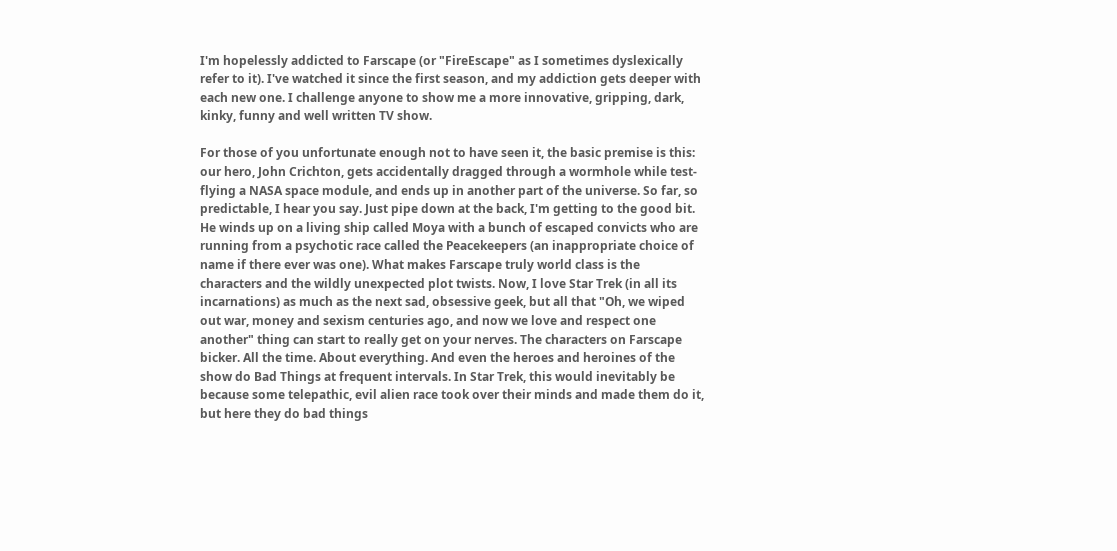I'm hopelessly addicted to Farscape (or "FireEscape" as I sometimes dyslexically refer to it). I've watched it since the first season, and my addiction gets deeper with each new one. I challenge anyone to show me a more innovative, gripping, dark, kinky, funny and well written TV show.

For those of you unfortunate enough not to have seen it, the basic premise is this: our hero, John Crichton, gets accidentally dragged through a wormhole while test-flying a NASA space module, and ends up in another part of the universe. So far, so predictable, I hear you say. Just pipe down at the back, I'm getting to the good bit. He winds up on a living ship called Moya with a bunch of escaped convicts who are running from a psychotic race called the Peacekeepers (an inappropriate choice of name if there ever was one). What makes Farscape truly world class is the characters and the wildly unexpected plot twists. Now, I love Star Trek (in all its incarnations) as much as the next sad, obsessive geek, but all that "Oh, we wiped out war, money and sexism centuries ago, and now we love and respect one another" thing can start to really get on your nerves. The characters on Farscape bicker. All the time. About everything. And even the heroes and heroines of the show do Bad Things at frequent intervals. In Star Trek, this would inevitably be because some telepathic, evil alien race took over their minds and made them do it, but here they do bad things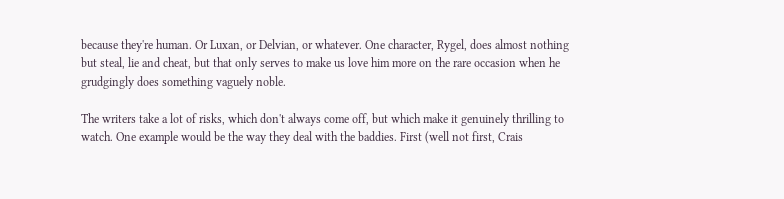because they're human. Or Luxan, or Delvian, or whatever. One character, Rygel, does almost nothing but steal, lie and cheat, but that only serves to make us love him more on the rare occasion when he grudgingly does something vaguely noble.

The writers take a lot of risks, which don't always come off, but which make it genuinely thrilling to watch. One example would be the way they deal with the baddies. First (well not first, Crais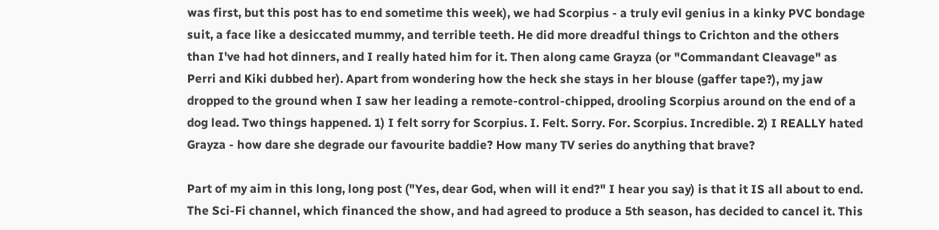was first, but this post has to end sometime this week), we had Scorpius - a truly evil genius in a kinky PVC bondage suit, a face like a desiccated mummy, and terrible teeth. He did more dreadful things to Crichton and the others than I've had hot dinners, and I really hated him for it. Then along came Grayza (or "Commandant Cleavage" as Perri and Kiki dubbed her). Apart from wondering how the heck she stays in her blouse (gaffer tape?), my jaw dropped to the ground when I saw her leading a remote-control-chipped, drooling Scorpius around on the end of a dog lead. Two things happened. 1) I felt sorry for Scorpius. I. Felt. Sorry. For. Scorpius. Incredible. 2) I REALLY hated Grayza - how dare she degrade our favourite baddie? How many TV series do anything that brave?

Part of my aim in this long, long post ("Yes, dear God, when will it end?" I hear you say) is that it IS all about to end. The Sci-Fi channel, which financed the show, and had agreed to produce a 5th season, has decided to cancel it. This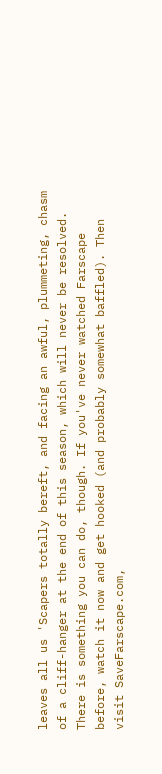leaves all us 'Scapers totally bereft, and facing an awful, plummeting, chasm of a cliff-hanger at the end of this season, which will never be resolved. There is something you can do, though. If you've never watched Farscape before, watch it now and get hooked (and probably somewhat baffled). Then visit SaveFarscape.com,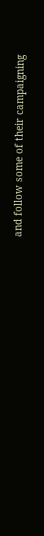and follow some of their campaigning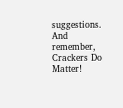suggestions. And remember, Crackers Do Matter!